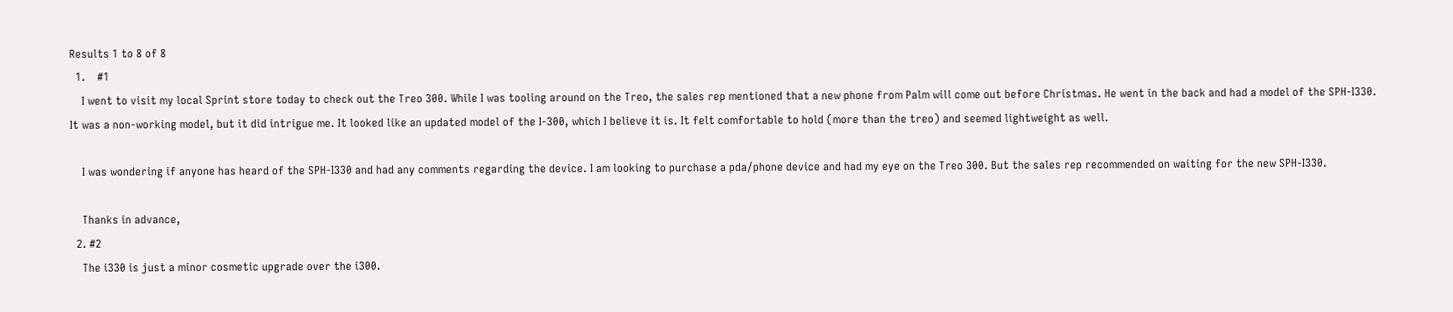Results 1 to 8 of 8
  1.    #1
    I went to visit my local Sprint store today to check out the Treo 300. While I was tooling around on the Treo, the sales rep mentioned that a new phone from Palm will come out before Christmas. He went in the back and had a model of the SPH-I330. It was a non-working model, but it did intrigue me. It looked like an updated model of the I-300, which I believe it is. It felt comfortable to hold (more than the treo) and seemed lightweight as well.

    I was wondering if anyone has heard of the SPH-I330 and had any comments regarding the device. I am looking to purchase a pda/phone device and had my eye on the Treo 300. But the sales rep recommended on waiting for the new SPH-I330.

    Thanks in advance,
  2. #2
    The i330 is just a minor cosmetic upgrade over the i300.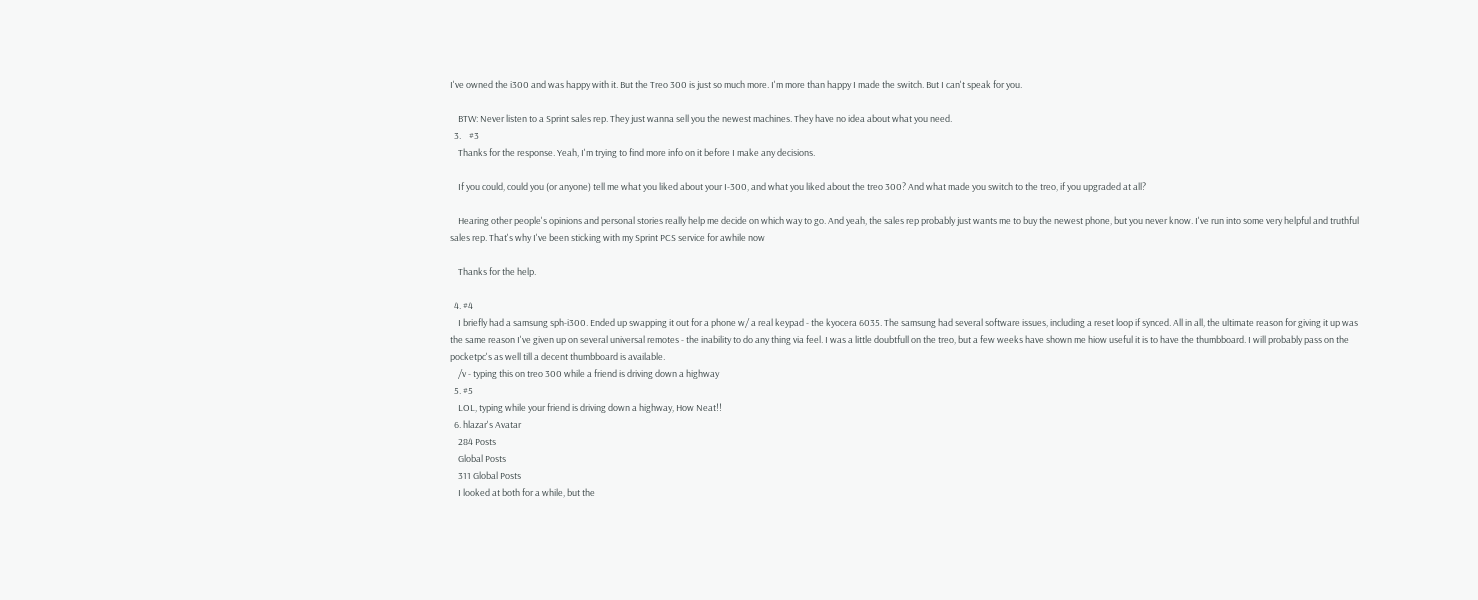I've owned the i300 and was happy with it. But the Treo 300 is just so much more. I'm more than happy I made the switch. But I can't speak for you.

    BTW: Never listen to a Sprint sales rep. They just wanna sell you the newest machines. They have no idea about what you need.
  3.    #3
    Thanks for the response. Yeah, I'm trying to find more info on it before I make any decisions.

    If you could, could you (or anyone) tell me what you liked about your I-300, and what you liked about the treo 300? And what made you switch to the treo, if you upgraded at all?

    Hearing other people's opinions and personal stories really help me decide on which way to go. And yeah, the sales rep probably just wants me to buy the newest phone, but you never know. I've run into some very helpful and truthful sales rep. That's why I've been sticking with my Sprint PCS service for awhile now

    Thanks for the help.

  4. #4
    I briefly had a samsung sph-i300. Ended up swapping it out for a phone w/ a real keypad - the kyocera 6035. The samsung had several software issues, including a reset loop if synced. All in all, the ultimate reason for giving it up was the same reason I've given up on several universal remotes - the inability to do any thing via feel. I was a little doubtfull on the treo, but a few weeks have shown me hiow useful it is to have the thumbboard. I will probably pass on the pocketpc's as well till a decent thumbboard is available.
    /v - typing this on treo 300 while a friend is driving down a highway
  5. #5
    LOL, typing while your friend is driving down a highway, How Neat!!
  6. hlazar's Avatar
    284 Posts
    Global Posts
    311 Global Posts
    I looked at both for a while, but the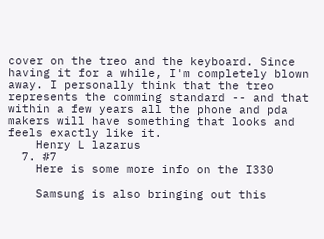cover on the treo and the keyboard. Since having it for a while, I'm completely blown away. I personally think that the treo represents the comming standard -- and that within a few years all the phone and pda makers will have something that looks and feels exactly like it.
    Henry L lazarus
  7. #7
    Here is some more info on the I330

    Samsung is also bringing out this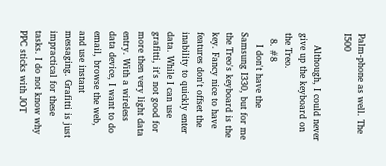Palm-phone as well. The I500

    Although, I could never give up the keyboard on the Treo.
  8. #8
    I don't have the Samsung I330, but for me the Treo's keyboard is the key. Fancy nice to have features don't offset the inability to quickly enter data. While I can use grafitti, it's not good for more then very light data entry. With a wireless data device, I want to do email, browse the web, and use instant messaging. Grafitti is just impractical for these tasks. I do not know why PPC sticks with JOT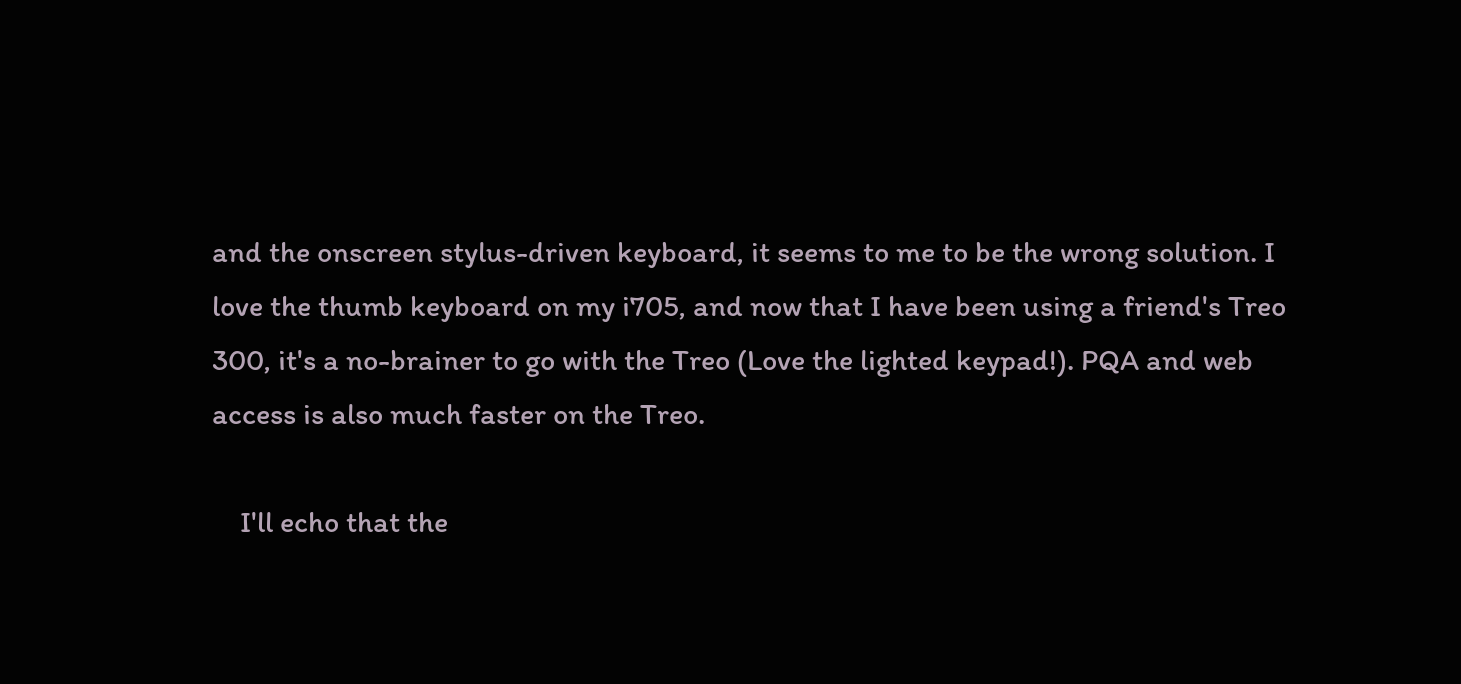and the onscreen stylus-driven keyboard, it seems to me to be the wrong solution. I love the thumb keyboard on my i705, and now that I have been using a friend's Treo 300, it's a no-brainer to go with the Treo (Love the lighted keypad!). PQA and web access is also much faster on the Treo.

    I'll echo that the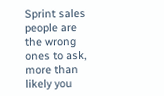Sprint sales people are the wrong ones to ask, more than likely you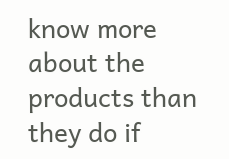know more about the products than they do if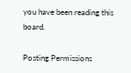you have been reading this board.

Posting Permissions